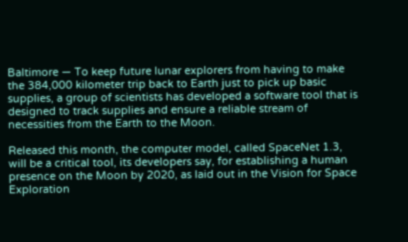Baltimore — To keep future lunar explorers from having to make the 384,000 kilometer trip back to Earth just to pick up basic supplies, a group of scientists has developed a software tool that is designed to track supplies and ensure a reliable stream of necessities from the Earth to the Moon.

Released this month, the computer model, called SpaceNet 1.3, will be a critical tool, its developers say, for establishing a human presence on the Moon by 2020, as laid out in the Vision for Space Exploration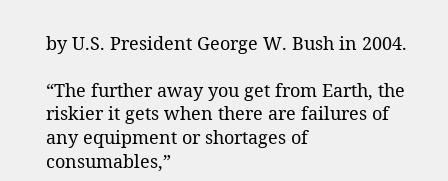by U.S. President George W. Bush in 2004.

“The further away you get from Earth, the riskier it gets when there are failures of any equipment or shortages of consumables,”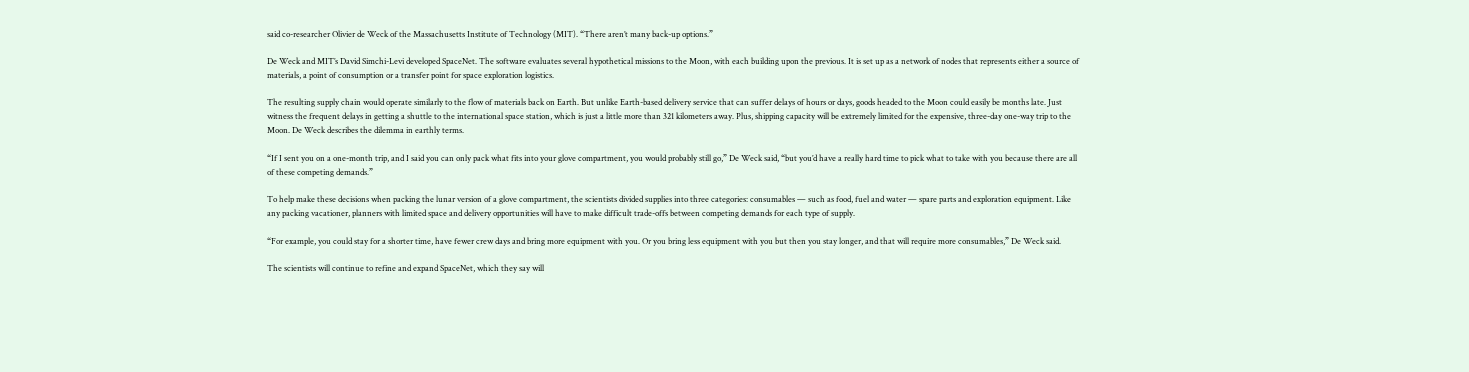said co-researcher Olivier de Weck of the Massachusetts Institute of Technology (MIT). “There aren’t many back-up options.”

De Weck and MIT’s David Simchi-Levi developed SpaceNet. The software evaluates several hypothetical missions to the Moon, with each building upon the previous. It is set up as a network of nodes that represents either a source of materials, a point of consumption or a transfer point for space exploration logistics.

The resulting supply chain would operate similarly to the flow of materials back on Earth. But unlike Earth-based delivery service that can suffer delays of hours or days, goods headed to the Moon could easily be months late. Just witness the frequent delays in getting a shuttle to the international space station, which is just a little more than 321 kilometers away. Plus, shipping capacity will be extremely limited for the expensive, three-day one-way trip to the Moon. De Weck describes the dilemma in earthly terms.

“If I sent you on a one-month trip, and I said you can only pack what fits into your glove compartment, you would probably still go,” De Weck said, “but you’d have a really hard time to pick what to take with you because there are all of these competing demands.”

To help make these decisions when packing the lunar version of a glove compartment, the scientists divided supplies into three categories: consumables — such as food, fuel and water — spare parts and exploration equipment. Like any packing vacationer, planners with limited space and delivery opportunities will have to make difficult trade-offs between competing demands for each type of supply.

“For example, you could stay for a shorter time, have fewer crew days and bring more equipment with you. Or you bring less equipment with you but then you stay longer, and that will require more consumables,” De Weck said.

The scientists will continue to refine and expand SpaceNet, which they say will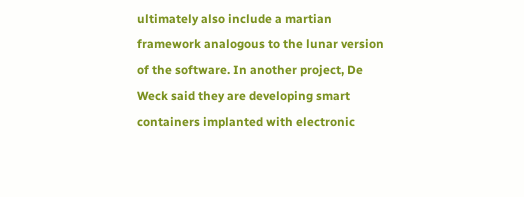ultimately also include a martian framework analogous to the lunar version of the software. In another project, De Weck said they are developing smart containers implanted with electronic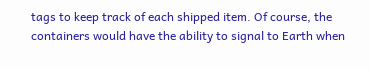tags to keep track of each shipped item. Of course, the containers would have the ability to signal to Earth when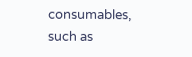consumables, such as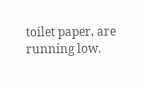toilet paper, are running low.